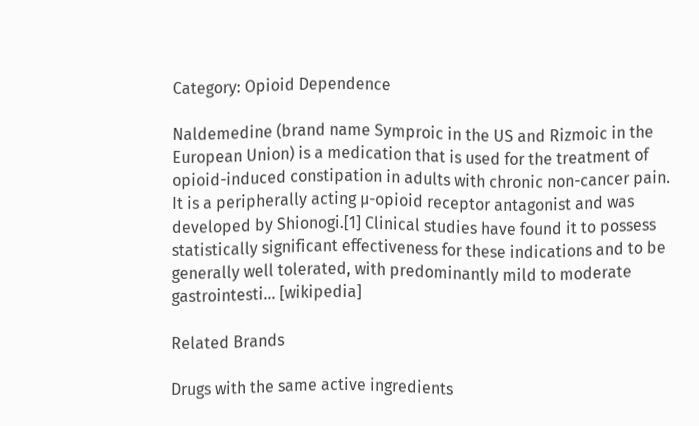Category: Opioid Dependence

Naldemedine (brand name Symproic in the US and Rizmoic in the European Union) is a medication that is used for the treatment of opioid-induced constipation in adults with chronic non-cancer pain. It is a peripherally acting μ-opioid receptor antagonist and was developed by Shionogi.[1] Clinical studies have found it to possess statistically significant effectiveness for these indications and to be generally well tolerated, with predominantly mild to moderate gastrointesti... [wikipedia]

Related Brands

Drugs with the same active ingredients